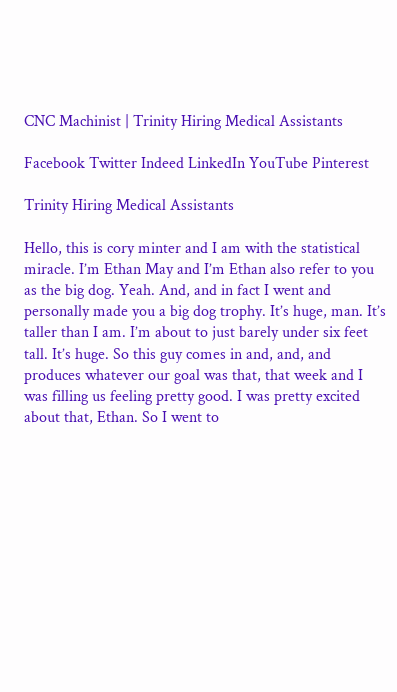CNC Machinist | Trinity Hiring Medical Assistants

Facebook Twitter Indeed LinkedIn YouTube Pinterest

Trinity Hiring Medical Assistants

Hello, this is cory minter and I am with the statistical miracle. I’m Ethan May and I’m Ethan also refer to you as the big dog. Yeah. And, and in fact I went and personally made you a big dog trophy. It’s huge, man. It’s taller than I am. I’m about to just barely under six feet tall. It’s huge. So this guy comes in and, and, and produces whatever our goal was that, that week and I was filling us feeling pretty good. I was pretty excited about that, Ethan. So I went to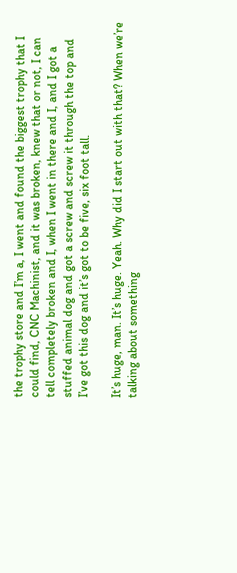the trophy store and I’m a, I went and found the biggest trophy that I could find, CNC Machinist, and it was broken, knew that or not, I can tell completely broken and I, when I went in there and I, and I got a stuffed animal dog and got a screw and screw it through the top and I’ve got this dog and it’s got to be five, six foot tall.

It’s huge, man. It’s huge. Yeah. Why did I start out with that? When we’re talking about something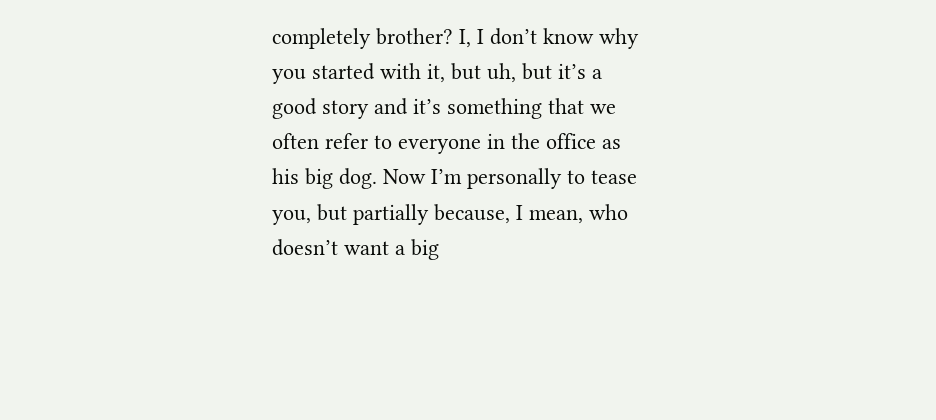completely brother? I, I don’t know why you started with it, but uh, but it’s a good story and it’s something that we often refer to everyone in the office as his big dog. Now I’m personally to tease you, but partially because, I mean, who doesn’t want a big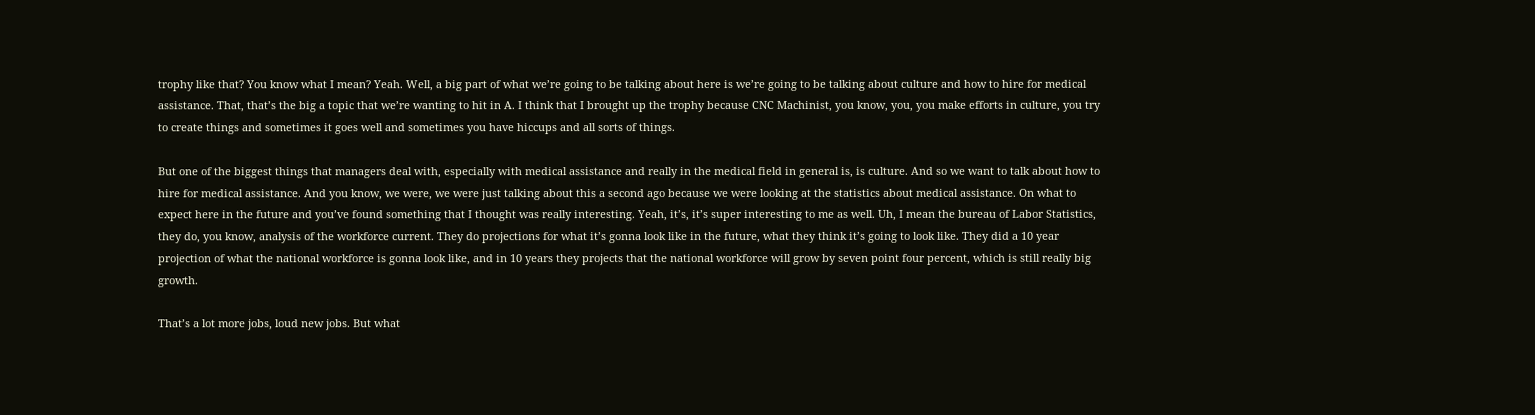trophy like that? You know what I mean? Yeah. Well, a big part of what we’re going to be talking about here is we’re going to be talking about culture and how to hire for medical assistance. That, that’s the big a topic that we’re wanting to hit in A. I think that I brought up the trophy because CNC Machinist, you know, you, you make efforts in culture, you try to create things and sometimes it goes well and sometimes you have hiccups and all sorts of things.

But one of the biggest things that managers deal with, especially with medical assistance and really in the medical field in general is, is culture. And so we want to talk about how to hire for medical assistance. And you know, we were, we were just talking about this a second ago because we were looking at the statistics about medical assistance. On what to expect here in the future and you’ve found something that I thought was really interesting. Yeah, it’s, it’s super interesting to me as well. Uh, I mean the bureau of Labor Statistics, they do, you know, analysis of the workforce current. They do projections for what it’s gonna look like in the future, what they think it’s going to look like. They did a 10 year projection of what the national workforce is gonna look like, and in 10 years they projects that the national workforce will grow by seven point four percent, which is still really big growth.

That’s a lot more jobs, loud new jobs. But what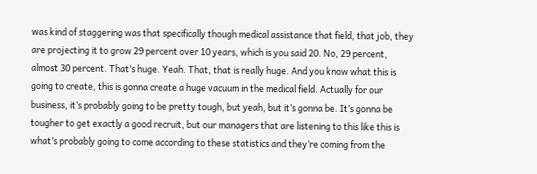was kind of staggering was that specifically though medical assistance that field, that job, they are projecting it to grow 29 percent over 10 years, which is you said 20. No, 29 percent, almost 30 percent. That’s huge. Yeah. That, that is really huge. And you know what this is going to create, this is gonna create a huge vacuum in the medical field. Actually for our business, it’s probably going to be pretty tough, but yeah, but it’s gonna be. It’s gonna be tougher to get exactly a good recruit, but our managers that are listening to this like this is what’s probably going to come according to these statistics and they’re coming from the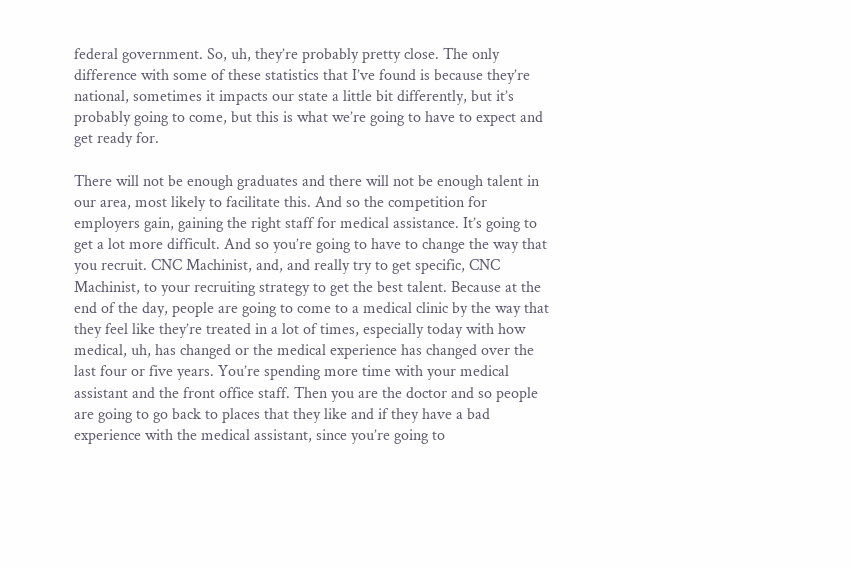federal government. So, uh, they’re probably pretty close. The only difference with some of these statistics that I’ve found is because they’re national, sometimes it impacts our state a little bit differently, but it’s probably going to come, but this is what we’re going to have to expect and get ready for.

There will not be enough graduates and there will not be enough talent in our area, most likely to facilitate this. And so the competition for employers gain, gaining the right staff for medical assistance. It’s going to get a lot more difficult. And so you’re going to have to change the way that you recruit. CNC Machinist, and, and really try to get specific, CNC Machinist, to your recruiting strategy to get the best talent. Because at the end of the day, people are going to come to a medical clinic by the way that they feel like they’re treated in a lot of times, especially today with how medical, uh, has changed or the medical experience has changed over the last four or five years. You’re spending more time with your medical assistant and the front office staff. Then you are the doctor and so people are going to go back to places that they like and if they have a bad experience with the medical assistant, since you’re going to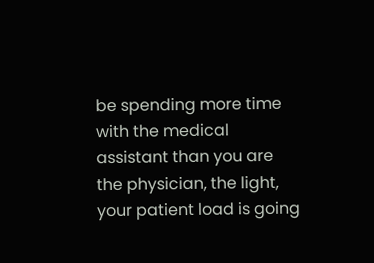be spending more time with the medical assistant than you are the physician, the light, your patient load is going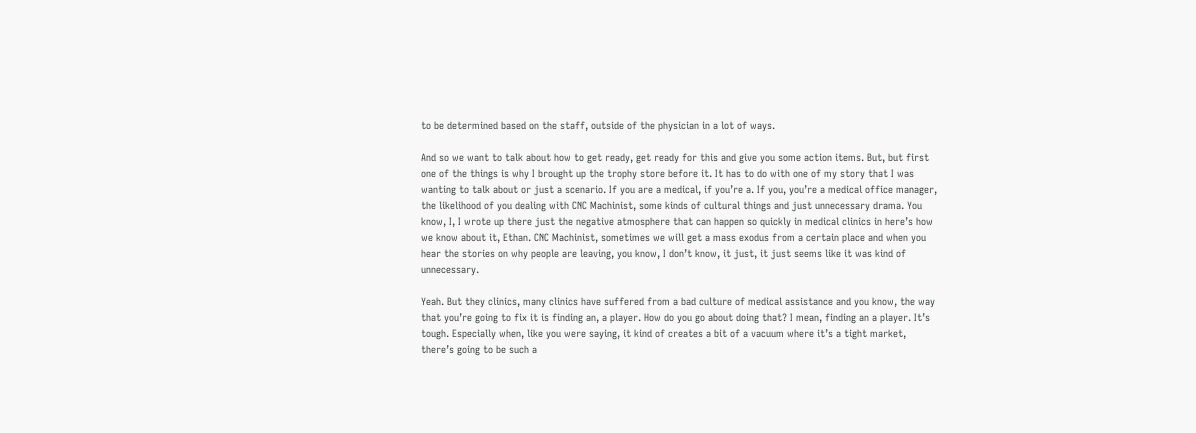to be determined based on the staff, outside of the physician in a lot of ways.

And so we want to talk about how to get ready, get ready for this and give you some action items. But, but first one of the things is why I brought up the trophy store before it. It has to do with one of my story that I was wanting to talk about or just a scenario. If you are a medical, if you’re a. If you, you’re a medical office manager, the likelihood of you dealing with CNC Machinist, some kinds of cultural things and just unnecessary drama. You know, I, I wrote up there just the negative atmosphere that can happen so quickly in medical clinics in here’s how we know about it, Ethan. CNC Machinist, sometimes we will get a mass exodus from a certain place and when you hear the stories on why people are leaving, you know, I don’t know, it just, it just seems like it was kind of unnecessary.

Yeah. But they clinics, many clinics have suffered from a bad culture of medical assistance and you know, the way that you’re going to fix it is finding an, a player. How do you go about doing that? I mean, finding an a player. It’s tough. Especially when, like you were saying, it kind of creates a bit of a vacuum where it’s a tight market, there’s going to be such a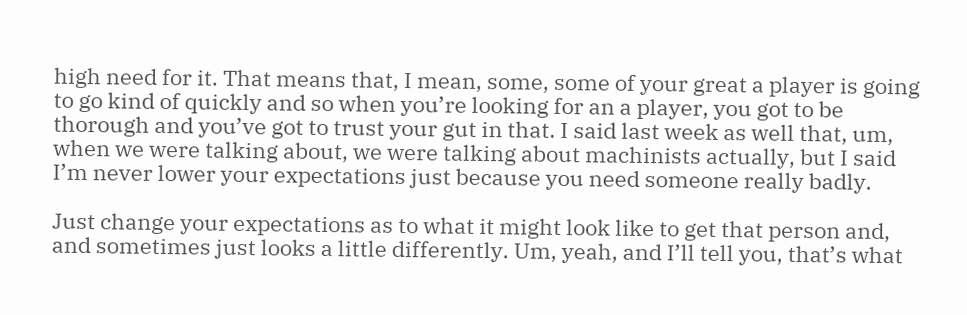high need for it. That means that, I mean, some, some of your great a player is going to go kind of quickly and so when you’re looking for an a player, you got to be thorough and you’ve got to trust your gut in that. I said last week as well that, um, when we were talking about, we were talking about machinists actually, but I said I’m never lower your expectations just because you need someone really badly.

Just change your expectations as to what it might look like to get that person and, and sometimes just looks a little differently. Um, yeah, and I’ll tell you, that’s what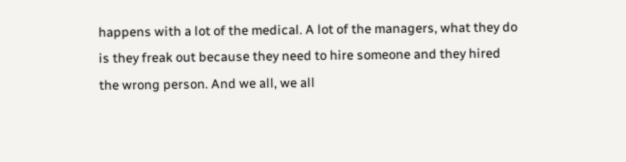happens with a lot of the medical. A lot of the managers, what they do is they freak out because they need to hire someone and they hired the wrong person. And we all, we all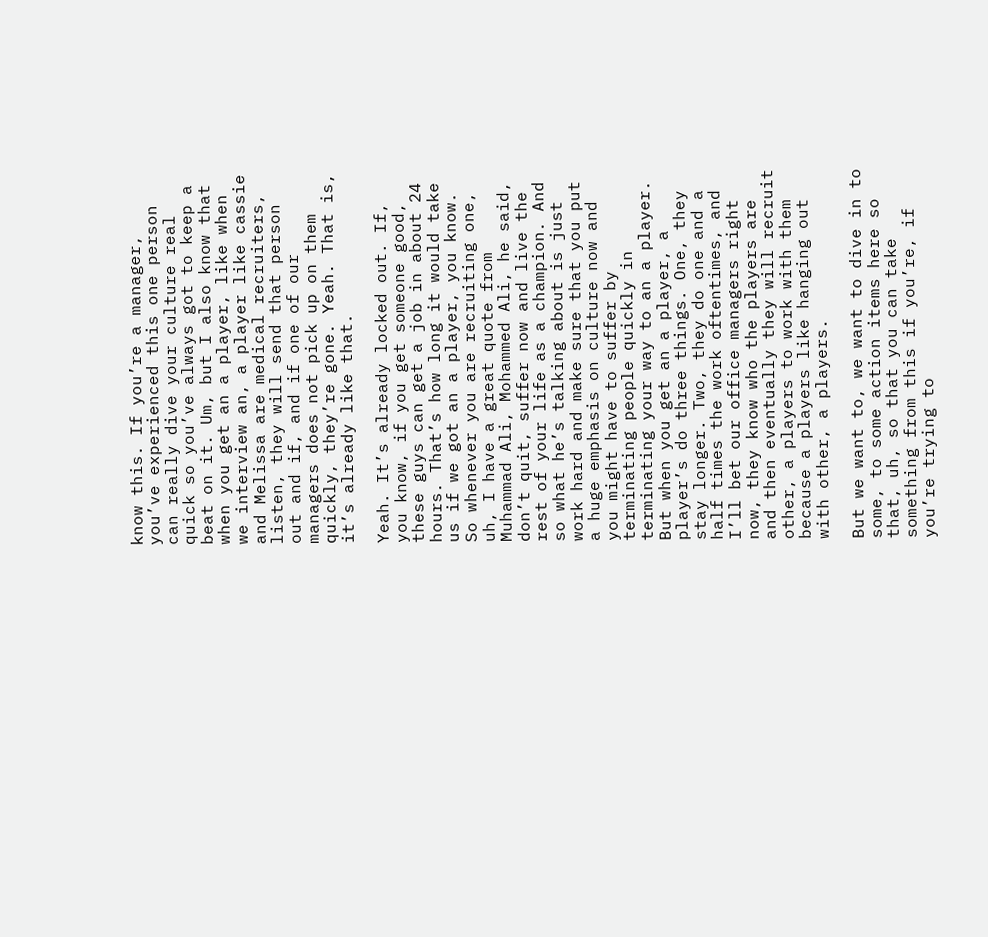know this. If you’re a manager, you’ve experienced this one person can really dive your culture real quick so you’ve always got to keep a beat on it. Um, but I also know that when you get an a player, like when we interview an, a player like cassie and Melissa are medical recruiters, listen, they will send that person out and if, and if one of our managers does not pick up on them quickly, they’re gone. Yeah. That is, it’s already like that.

Yeah. It’s already locked out. If, you know, if you get someone good, these guys can get a job in about 24 hours. That’s how long it would take us if we got an a player, you know. So whenever you are recruiting one, uh, I have a great quote from Muhammad Ali, Mohammed Ali, he said, don’t quit, suffer now and live the rest of your life as a champion. And so what he’s talking about is just work hard and make sure that you put a huge emphasis on culture now and you might have to suffer by terminating people quickly in terminating your way to an a player. But when you get an a player, a player’s do three things. One, they stay longer. Two, they do one and a half times the work oftentimes, and I’ll bet our office managers right now, they know who the players are and then eventually they will recruit other, a players to work with them because a players like hanging out with other, a players.

But we want to, we want to dive in to some, to some action items here so that, uh, so that you can take something from this if you’re, if you’re trying to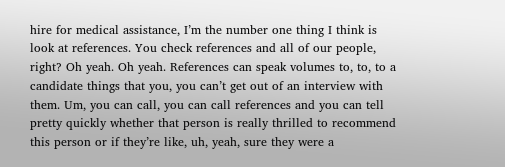hire for medical assistance, I’m the number one thing I think is look at references. You check references and all of our people, right? Oh yeah. Oh yeah. References can speak volumes to, to, to a candidate things that you, you can’t get out of an interview with them. Um, you can call, you can call references and you can tell pretty quickly whether that person is really thrilled to recommend this person or if they’re like, uh, yeah, sure they were a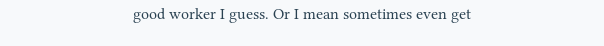good worker I guess. Or I mean sometimes even get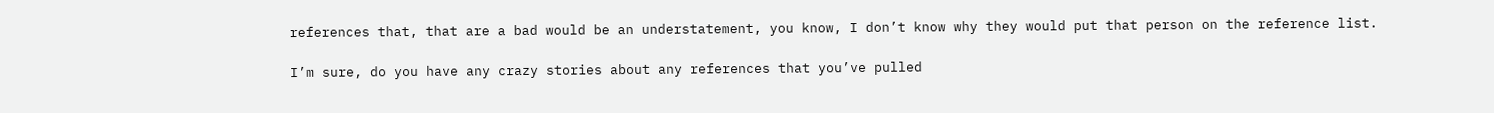references that, that are a bad would be an understatement, you know, I don’t know why they would put that person on the reference list.

I’m sure, do you have any crazy stories about any references that you’ve pulled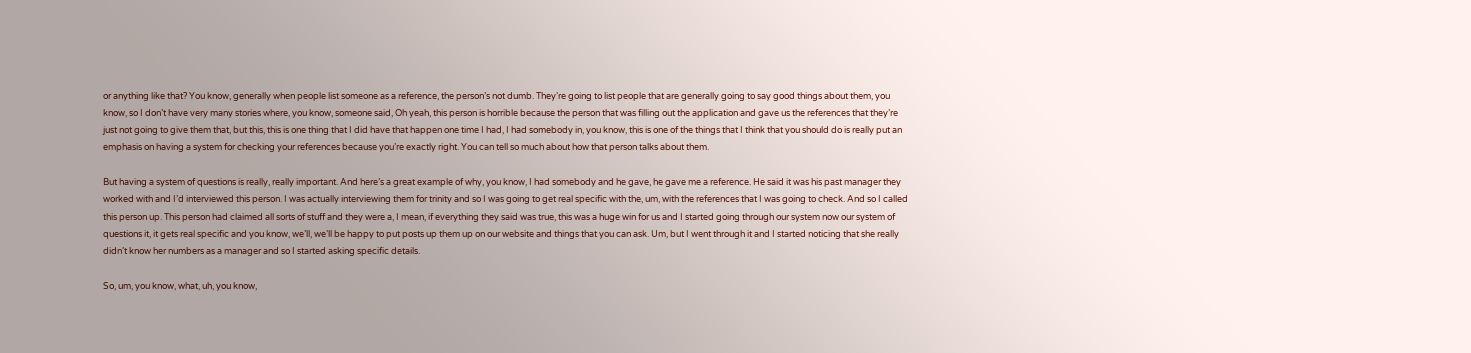or anything like that? You know, generally when people list someone as a reference, the person’s not dumb. They’re going to list people that are generally going to say good things about them, you know, so I don’t have very many stories where, you know, someone said, Oh yeah, this person is horrible because the person that was filling out the application and gave us the references that they’re just not going to give them that, but this, this is one thing that I did have that happen one time I had, I had somebody in, you know, this is one of the things that I think that you should do is really put an emphasis on having a system for checking your references because you’re exactly right. You can tell so much about how that person talks about them.

But having a system of questions is really, really important. And here’s a great example of why, you know, I had somebody and he gave, he gave me a reference. He said it was his past manager they worked with and I’d interviewed this person. I was actually interviewing them for trinity and so I was going to get real specific with the, um, with the references that I was going to check. And so I called this person up. This person had claimed all sorts of stuff and they were a, I mean, if everything they said was true, this was a huge win for us and I started going through our system now our system of questions it, it gets real specific and you know, we’ll, we’ll be happy to put posts up them up on our website and things that you can ask. Um, but I went through it and I started noticing that she really didn’t know her numbers as a manager and so I started asking specific details.

So, um, you know, what, uh, you know,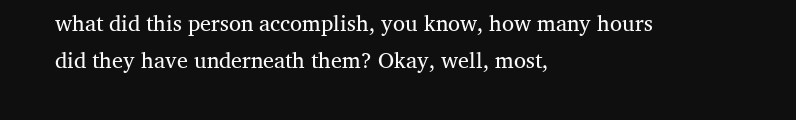what did this person accomplish, you know, how many hours did they have underneath them? Okay, well, most,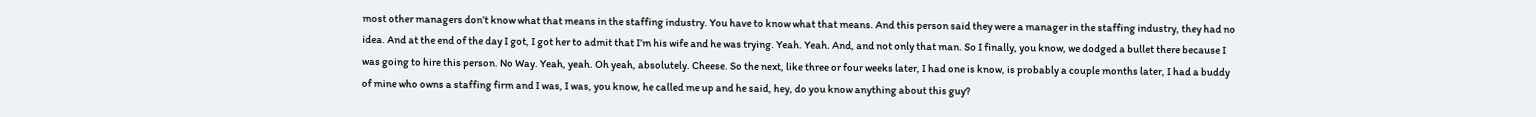most other managers don’t know what that means in the staffing industry. You have to know what that means. And this person said they were a manager in the staffing industry, they had no idea. And at the end of the day I got, I got her to admit that I’m his wife and he was trying. Yeah. Yeah. And, and not only that man. So I finally, you know, we dodged a bullet there because I was going to hire this person. No Way. Yeah, yeah. Oh yeah, absolutely. Cheese. So the next, like three or four weeks later, I had one is know, is probably a couple months later, I had a buddy of mine who owns a staffing firm and I was, I was, you know, he called me up and he said, hey, do you know anything about this guy?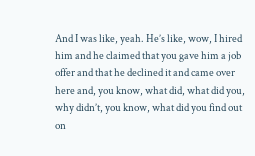And I was like, yeah. He’s like, wow, I hired him and he claimed that you gave him a job offer and that he declined it and came over here and, you know, what did, what did you, why didn’t, you know, what did you find out on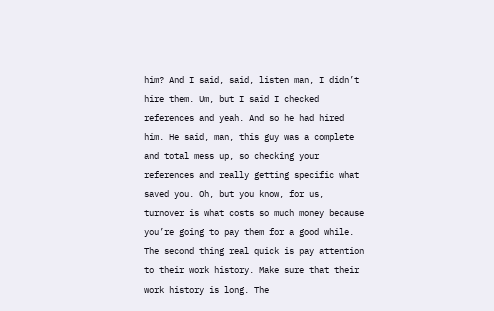him? And I said, said, listen man, I didn’t hire them. Um, but I said I checked references and yeah. And so he had hired him. He said, man, this guy was a complete and total mess up, so checking your references and really getting specific what saved you. Oh, but you know, for us, turnover is what costs so much money because you’re going to pay them for a good while. The second thing real quick is pay attention to their work history. Make sure that their work history is long. The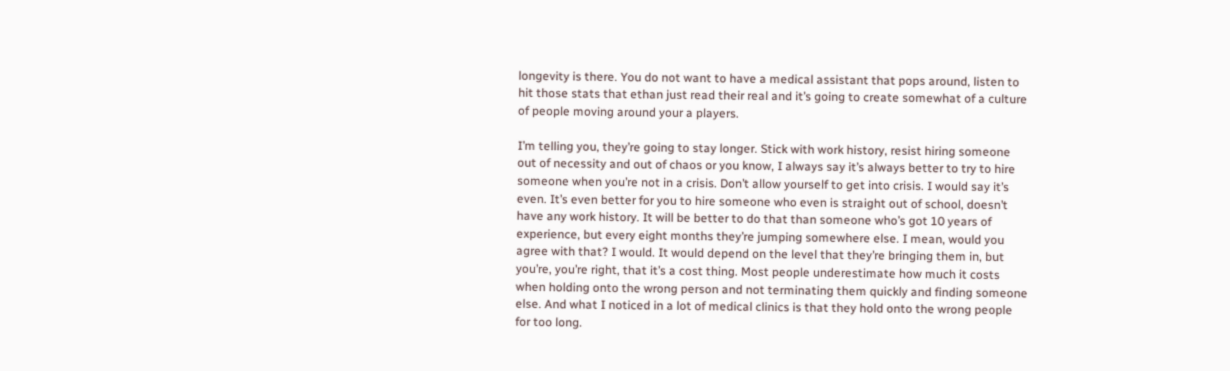longevity is there. You do not want to have a medical assistant that pops around, listen to hit those stats that ethan just read their real and it’s going to create somewhat of a culture of people moving around your a players.

I’m telling you, they’re going to stay longer. Stick with work history, resist hiring someone out of necessity and out of chaos or you know, I always say it’s always better to try to hire someone when you’re not in a crisis. Don’t allow yourself to get into crisis. I would say it’s even. It’s even better for you to hire someone who even is straight out of school, doesn’t have any work history. It will be better to do that than someone who’s got 10 years of experience, but every eight months they’re jumping somewhere else. I mean, would you agree with that? I would. It would depend on the level that they’re bringing them in, but you’re, you’re right, that it’s a cost thing. Most people underestimate how much it costs when holding onto the wrong person and not terminating them quickly and finding someone else. And what I noticed in a lot of medical clinics is that they hold onto the wrong people for too long.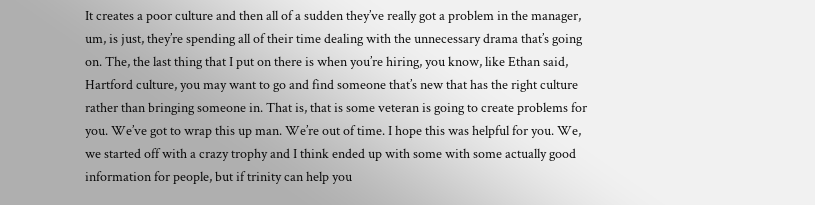It creates a poor culture and then all of a sudden they’ve really got a problem in the manager, um, is just, they’re spending all of their time dealing with the unnecessary drama that’s going on. The, the last thing that I put on there is when you’re hiring, you know, like Ethan said, Hartford culture, you may want to go and find someone that’s new that has the right culture rather than bringing someone in. That is, that is some veteran is going to create problems for you. We’ve got to wrap this up man. We’re out of time. I hope this was helpful for you. We, we started off with a crazy trophy and I think ended up with some with some actually good information for people, but if trinity can help you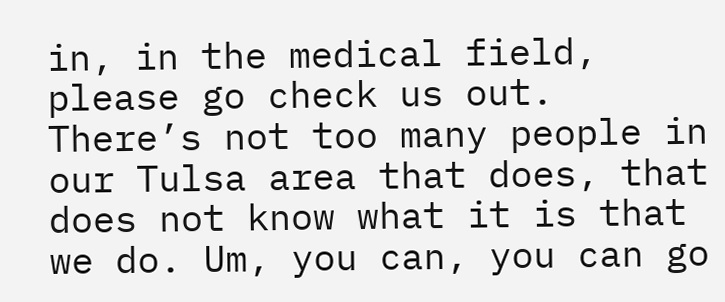in, in the medical field, please go check us out. There’s not too many people in our Tulsa area that does, that does not know what it is that we do. Um, you can, you can go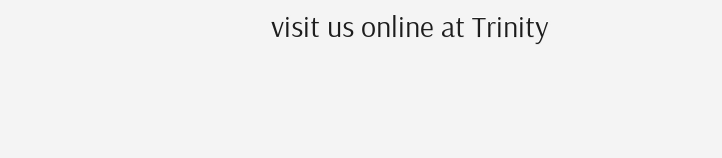visit us online at Trinity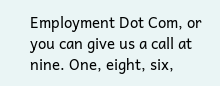Employment Dot Com, or you can give us a call at nine. One, eight, six,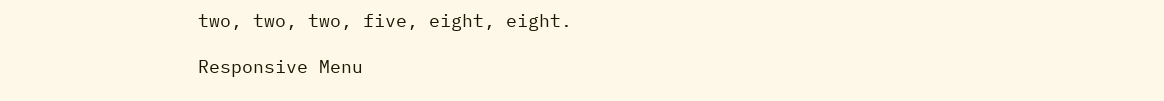two, two, two, five, eight, eight.

Responsive Menu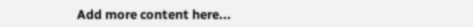Add more content here...